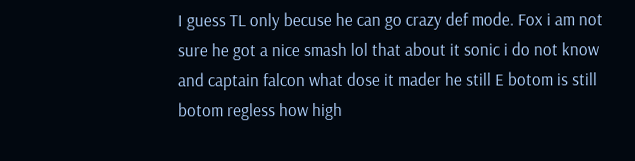I guess TL only becuse he can go crazy def mode. Fox i am not sure he got a nice smash lol that about it sonic i do not know and captain falcon what dose it mader he still E botom is still botom regless how high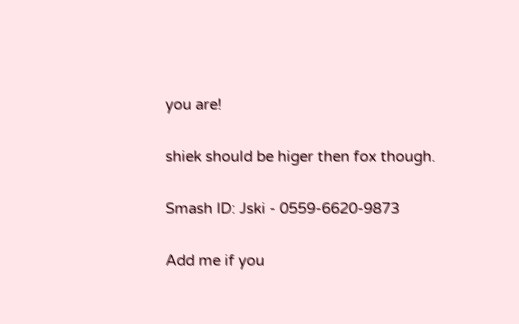you are!

shiek should be higer then fox though.

Smash ID: Jski - 0559-6620-9873

Add me if you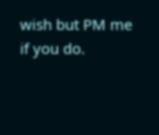wish but PM me if you do.